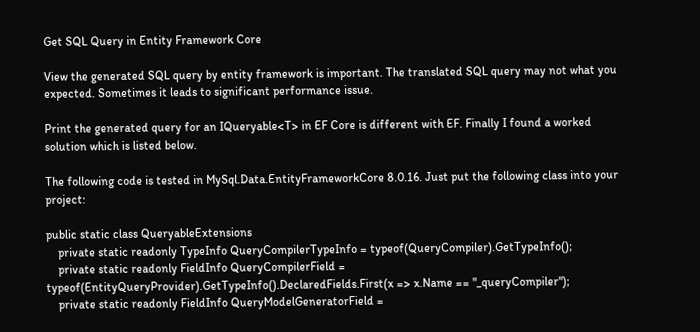Get SQL Query in Entity Framework Core

View the generated SQL query by entity framework is important. The translated SQL query may not what you expected. Sometimes it leads to significant performance issue.

Print the generated query for an IQueryable<T> in EF Core is different with EF. Finally I found a worked solution which is listed below.

The following code is tested in MySql.Data.EntityFrameworkCore 8.0.16. Just put the following class into your project:

public static class QueryableExtensions
    private static readonly TypeInfo QueryCompilerTypeInfo = typeof(QueryCompiler).GetTypeInfo();
    private static readonly FieldInfo QueryCompilerField = typeof(EntityQueryProvider).GetTypeInfo().DeclaredFields.First(x => x.Name == "_queryCompiler");
    private static readonly FieldInfo QueryModelGeneratorField =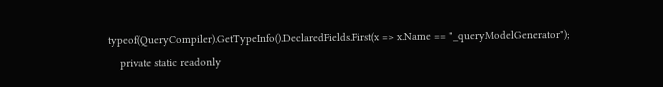typeof(QueryCompiler).GetTypeInfo().DeclaredFields.First(x => x.Name == "_queryModelGenerator");
    private static readonly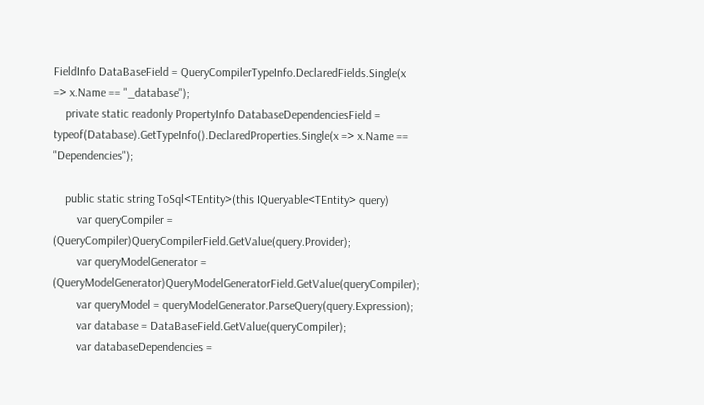FieldInfo DataBaseField = QueryCompilerTypeInfo.DeclaredFields.Single(x => x.Name == "_database");
    private static readonly PropertyInfo DatabaseDependenciesField = typeof(Database).GetTypeInfo().DeclaredProperties.Single(x => x.Name == "Dependencies");

    public static string ToSql<TEntity>(this IQueryable<TEntity> query)
        var queryCompiler = (QueryCompiler)QueryCompilerField.GetValue(query.Provider);
        var queryModelGenerator = (QueryModelGenerator)QueryModelGeneratorField.GetValue(queryCompiler);
        var queryModel = queryModelGenerator.ParseQuery(query.Expression);
        var database = DataBaseField.GetValue(queryCompiler);
        var databaseDependencies =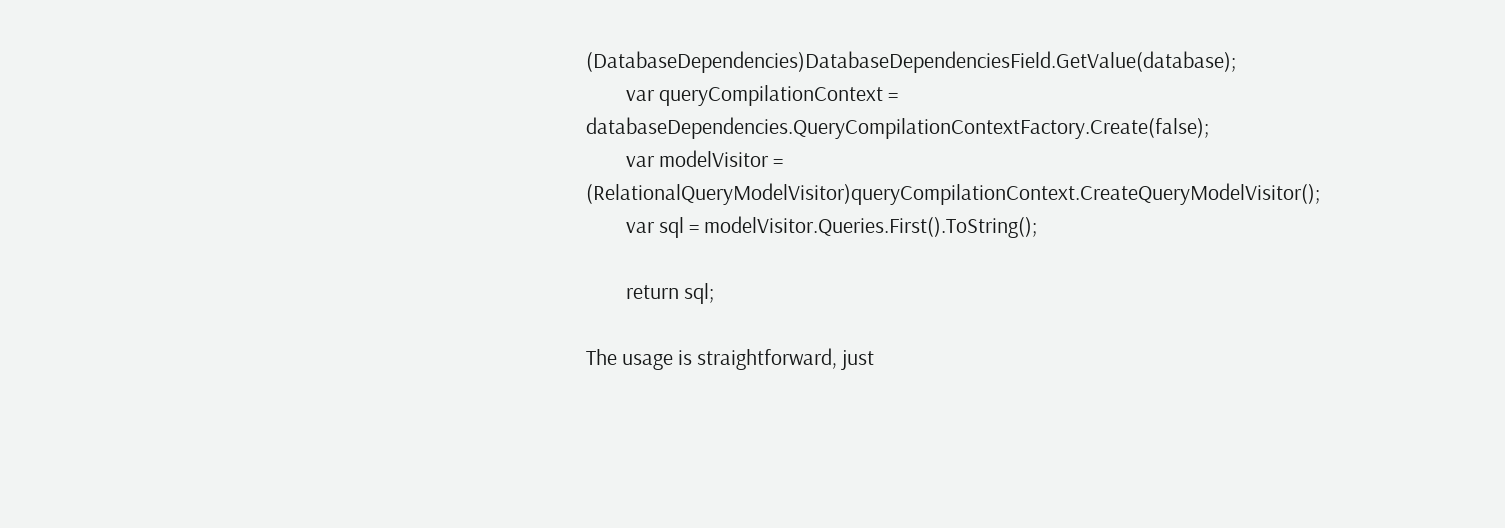(DatabaseDependencies)DatabaseDependenciesField.GetValue(database);
        var queryCompilationContext = databaseDependencies.QueryCompilationContextFactory.Create(false);
        var modelVisitor = (RelationalQueryModelVisitor)queryCompilationContext.CreateQueryModelVisitor();
        var sql = modelVisitor.Queries.First().ToString();

        return sql;

The usage is straightforward, just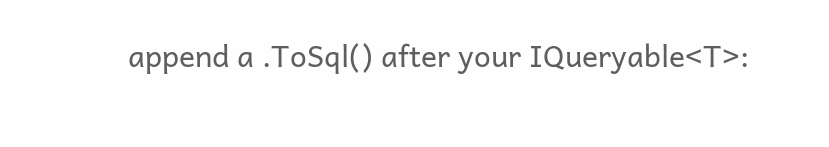append a .ToSql() after your IQueryable<T>: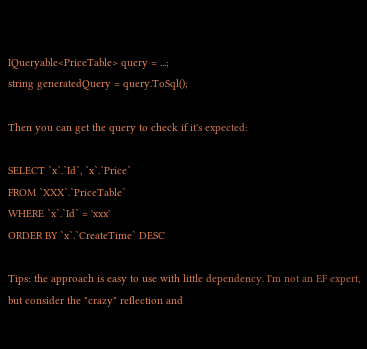IQueryable<PriceTable> query = ...;
string generatedQuery = query.ToSql();

Then you can get the query to check if it's expected:

SELECT `x`.`Id`, `x`.`Price`
FROM `XXX`.`PriceTable`
WHERE `x`.`Id` = 'xxx'
ORDER BY `x`.`CreateTime` DESC

Tips: the approach is easy to use with little dependency. I'm not an EF expert, but consider the "crazy" reflection and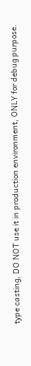type casting, DO NOT use it in production environment, ONLY for debug purpose.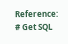Reference: # Get SQL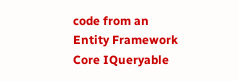code from an Entity Framework Core IQueryable